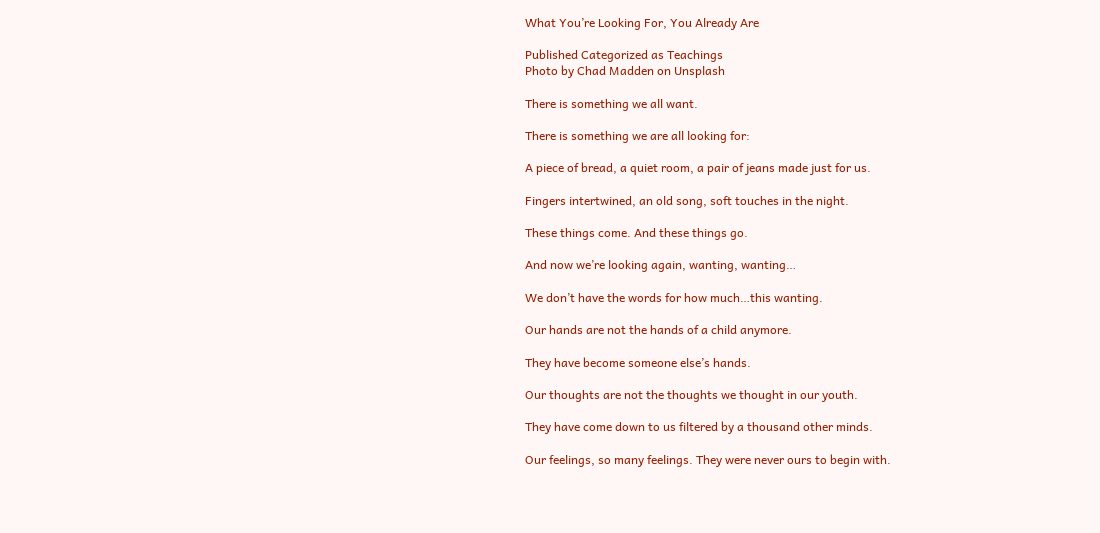What You’re Looking For, You Already Are

Published Categorized as Teachings
Photo by Chad Madden on Unsplash

There is something we all want.

There is something we are all looking for:

A piece of bread, a quiet room, a pair of jeans made just for us.

Fingers intertwined, an old song, soft touches in the night.

These things come. And these things go.

And now we’re looking again, wanting, wanting…

We don’t have the words for how much…this wanting.

Our hands are not the hands of a child anymore.

They have become someone else’s hands.

Our thoughts are not the thoughts we thought in our youth.

They have come down to us filtered by a thousand other minds.

Our feelings, so many feelings. They were never ours to begin with.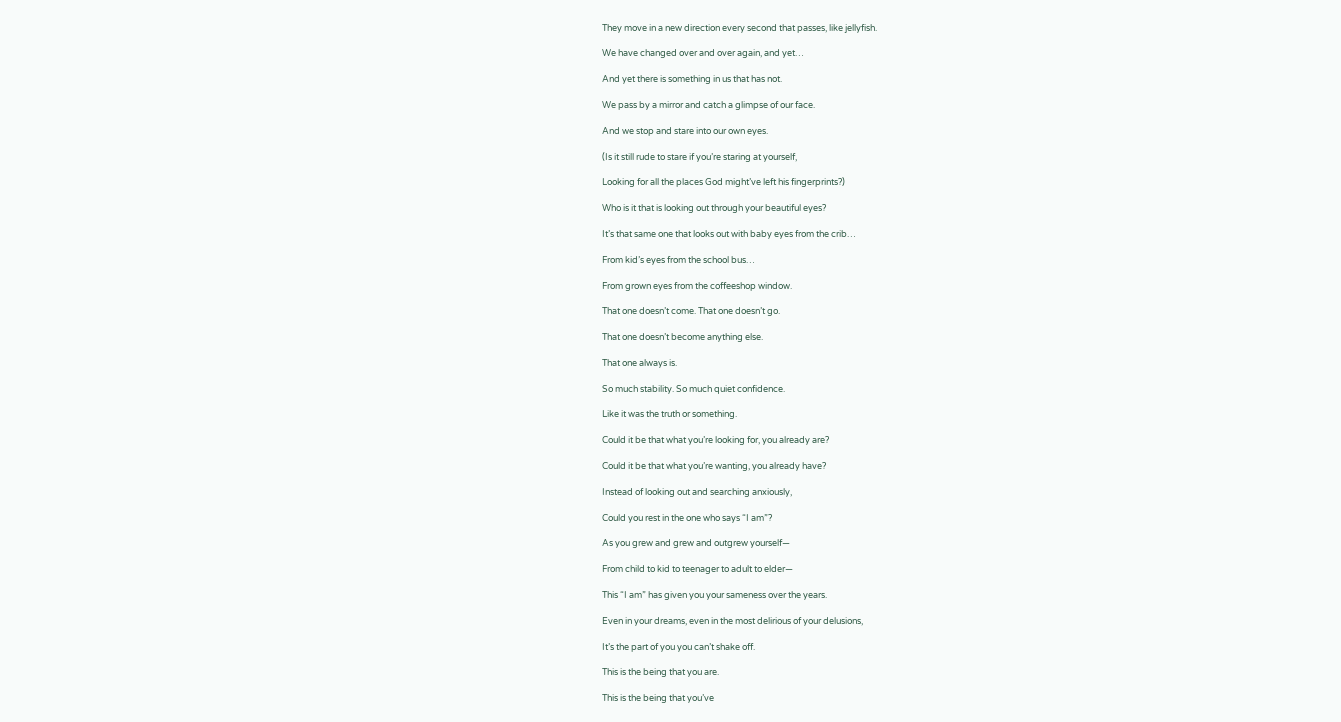They move in a new direction every second that passes, like jellyfish.

We have changed over and over again, and yet…

And yet there is something in us that has not.

We pass by a mirror and catch a glimpse of our face.

And we stop and stare into our own eyes.

(Is it still rude to stare if you’re staring at yourself,

Looking for all the places God might’ve left his fingerprints?)

Who is it that is looking out through your beautiful eyes?

It’s that same one that looks out with baby eyes from the crib…

From kid’s eyes from the school bus…

From grown eyes from the coffeeshop window.

That one doesn’t come. That one doesn’t go.

That one doesn’t become anything else.

That one always is.

So much stability. So much quiet confidence.

Like it was the truth or something.

Could it be that what you’re looking for, you already are?

Could it be that what you’re wanting, you already have?

Instead of looking out and searching anxiously,

Could you rest in the one who says “I am”?

As you grew and grew and outgrew yourself—

From child to kid to teenager to adult to elder—

This “I am” has given you your sameness over the years.

Even in your dreams, even in the most delirious of your delusions,

It’s the part of you you can’t shake off.

This is the being that you are.

This is the being that you’ve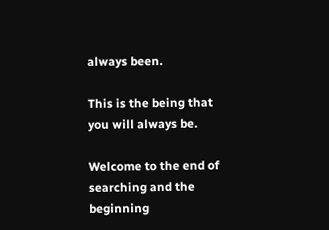always been.

This is the being that you will always be.

Welcome to the end of searching and the beginning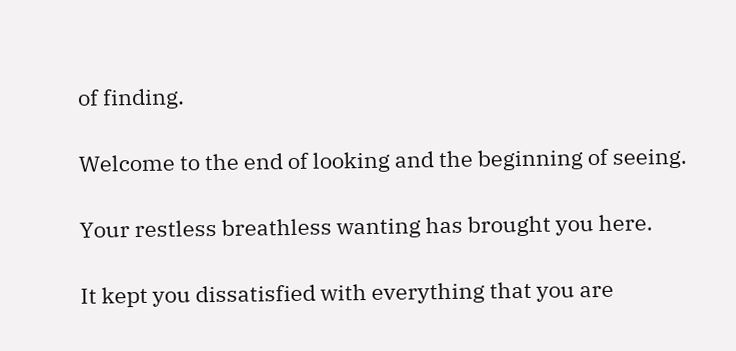of finding.

Welcome to the end of looking and the beginning of seeing.

Your restless breathless wanting has brought you here.

It kept you dissatisfied with everything that you are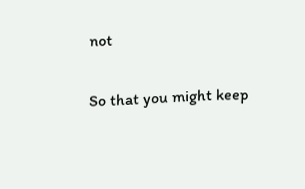not

So that you might keep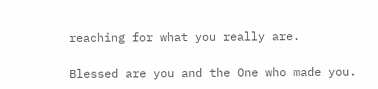reaching for what you really are.

Blessed are you and the One who made you.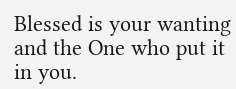Blessed is your wanting and the One who put it in you.